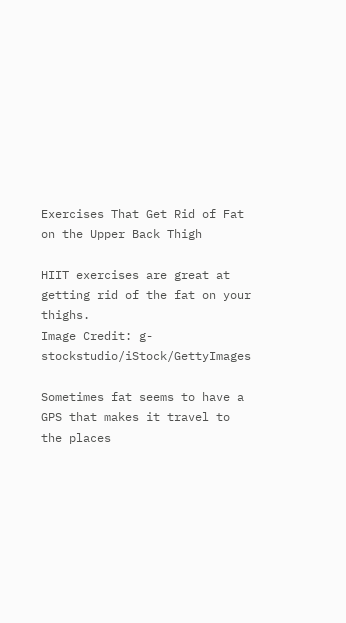Exercises That Get Rid of Fat on the Upper Back Thigh

HIIT exercises are great at getting rid of the fat on your thighs.
Image Credit: g-stockstudio/iStock/GettyImages

Sometimes fat seems to have a GPS that makes it travel to the places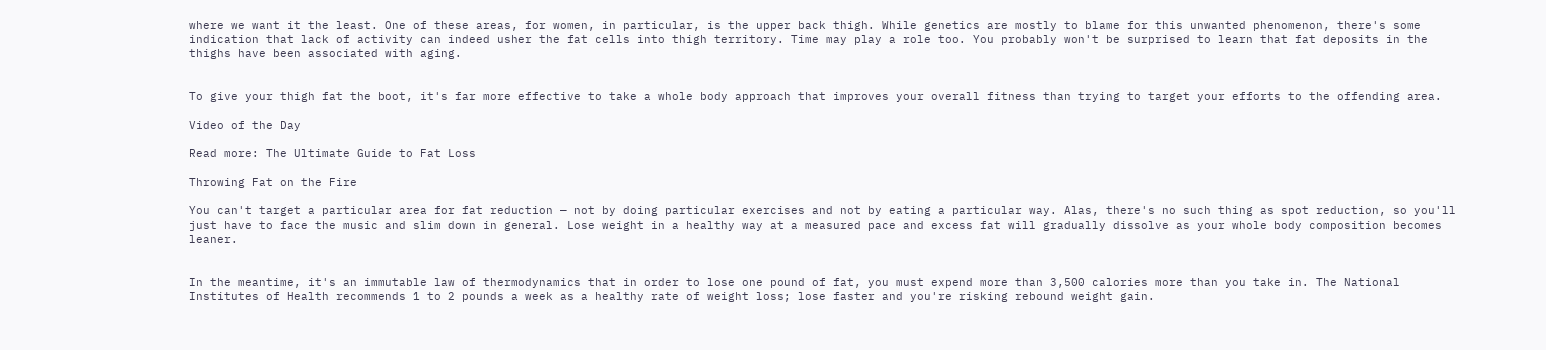where we want it the least. One of these areas, for women, in particular, is the upper back thigh. While genetics are mostly to blame for this unwanted phenomenon, there's some indication that lack of activity can indeed usher the fat cells into thigh territory. Time may play a role too. You probably won't be surprised to learn that fat deposits in the thighs have been associated with aging.


To give your thigh fat the boot, it's far more effective to take a whole body approach that improves your overall fitness than trying to target your efforts to the offending area.

Video of the Day

Read more: The Ultimate Guide to Fat Loss

Throwing Fat on the Fire

You can't target a particular area for fat reduction — not by doing particular exercises and not by eating a particular way. Alas, there's no such thing as spot reduction, so you'll just have to face the music and slim down in general. Lose weight in a healthy way at a measured pace and excess fat will gradually dissolve as your whole body composition becomes leaner.


In the meantime, it's an immutable law of thermodynamics that in order to lose one pound of fat, you must expend more than 3,500 calories more than you take in. The National Institutes of Health recommends 1 to 2 pounds a week as a healthy rate of weight loss; lose faster and you're risking rebound weight gain.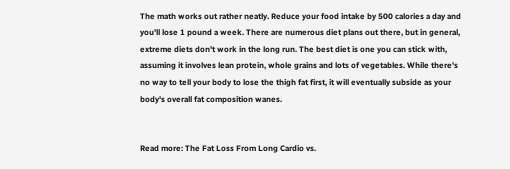The math works out rather neatly. Reduce your food intake by 500 calories a day and you'll lose 1 pound a week. There are numerous diet plans out there, but in general, extreme diets don't work in the long run. The best diet is one you can stick with, assuming it involves lean protein, whole grains and lots of vegetables. While there's no way to tell your body to lose the thigh fat first, it will eventually subside as your body's overall fat composition wanes.


Read more: The Fat Loss From Long Cardio vs.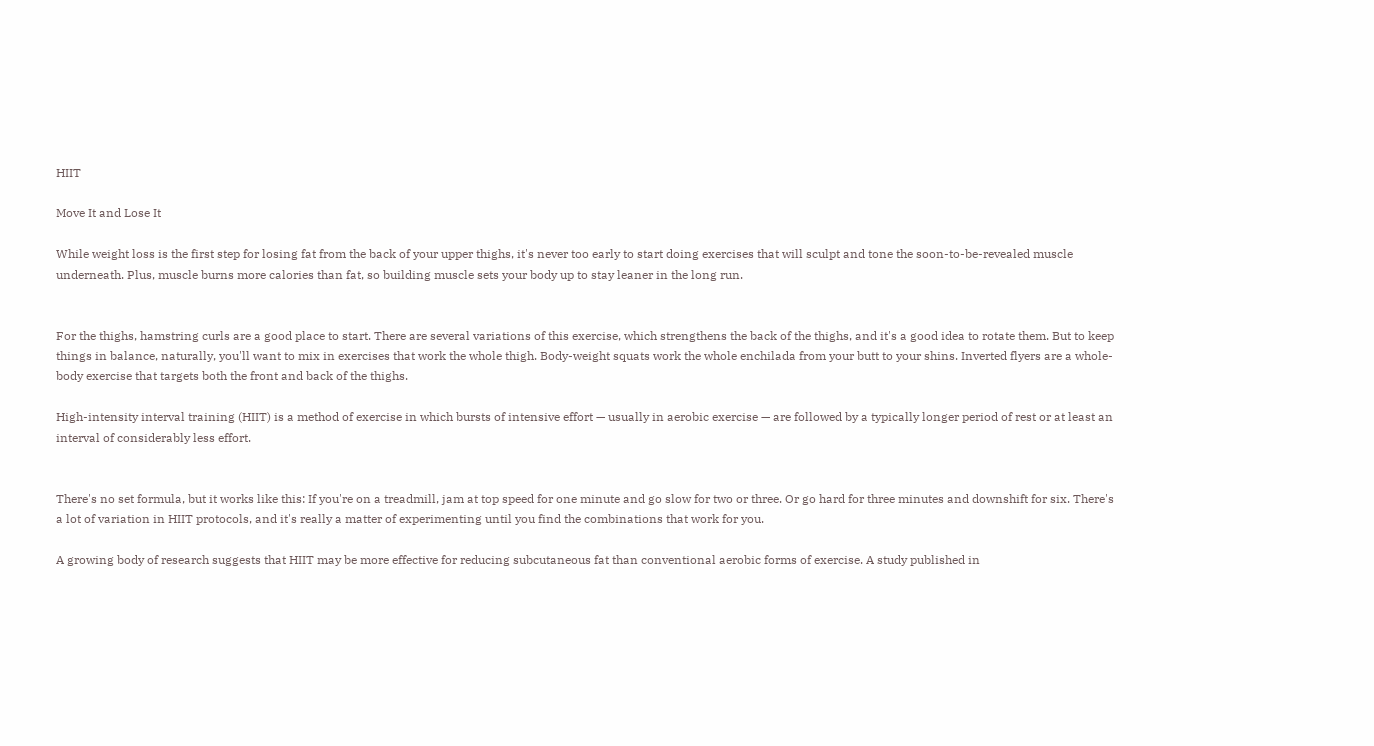HIIT

Move It and Lose It

While weight loss is the first step for losing fat from the back of your upper thighs, it's never too early to start doing exercises that will sculpt and tone the soon-to-be-revealed muscle underneath. Plus, muscle burns more calories than fat, so building muscle sets your body up to stay leaner in the long run.


For the thighs, hamstring curls are a good place to start. There are several variations of this exercise, which strengthens the back of the thighs, and it's a good idea to rotate them. But to keep things in balance, naturally, you'll want to mix in exercises that work the whole thigh. Body-weight squats work the whole enchilada from your butt to your shins. Inverted flyers are a whole-body exercise that targets both the front and back of the thighs.

High-intensity interval training (HIIT) is a method of exercise in which bursts of intensive effort — usually in aerobic exercise — are followed by a typically longer period of rest or at least an interval of considerably less effort.


There's no set formula, but it works like this: If you're on a treadmill, jam at top speed for one minute and go slow for two or three. Or go hard for three minutes and downshift for six. There's a lot of variation in HIIT protocols, and it's really a matter of experimenting until you find the combinations that work for you.

A growing body of research suggests that HIIT may be more effective for reducing subcutaneous fat than conventional aerobic forms of exercise. A study published in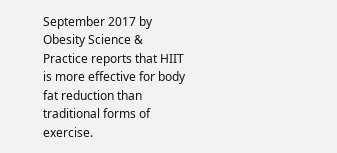September 2017 by Obesity Science & Practice reports that HIIT is more effective for body fat reduction than traditional forms of exercise.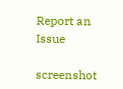Report an Issue

screenshot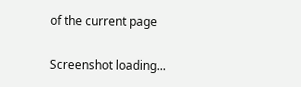of the current page

Screenshot loading...